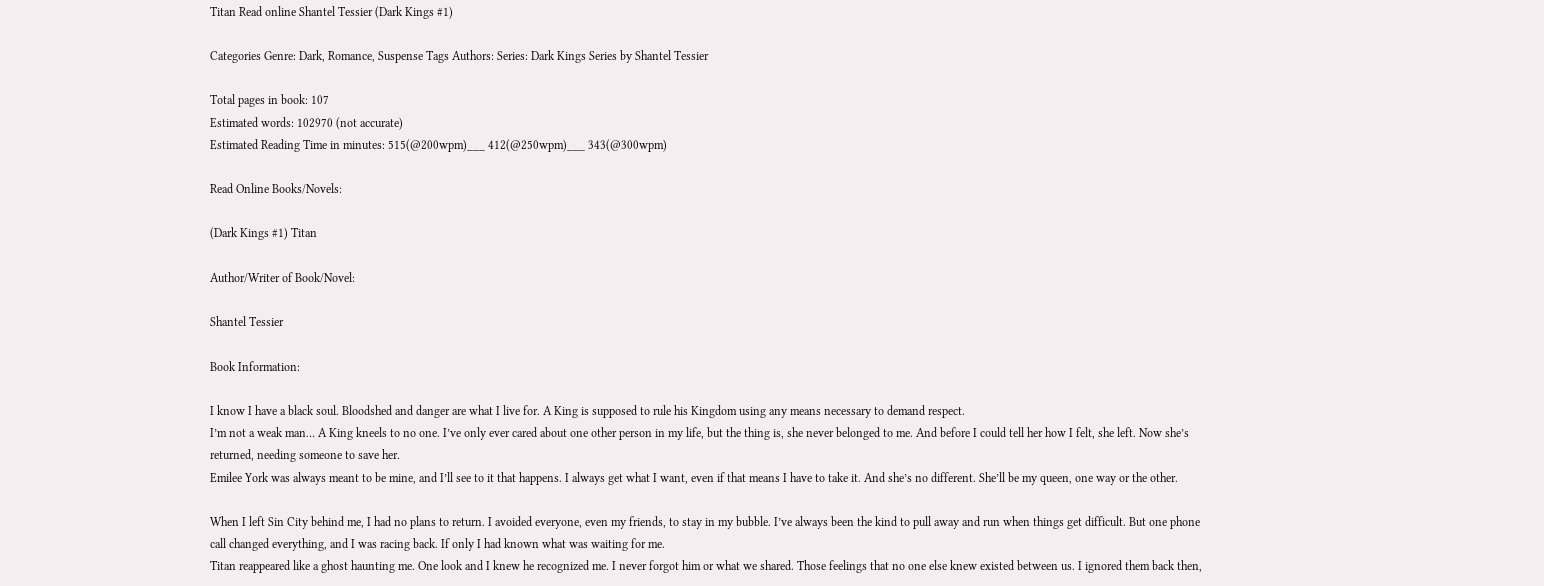Titan Read online Shantel Tessier (Dark Kings #1)

Categories Genre: Dark, Romance, Suspense Tags Authors: Series: Dark Kings Series by Shantel Tessier

Total pages in book: 107
Estimated words: 102970 (not accurate)
Estimated Reading Time in minutes: 515(@200wpm)___ 412(@250wpm)___ 343(@300wpm)

Read Online Books/Novels:

(Dark Kings #1) Titan

Author/Writer of Book/Novel:

Shantel Tessier

Book Information:

I know I have a black soul. Bloodshed and danger are what I live for. A King is supposed to rule his Kingdom using any means necessary to demand respect.
I’m not a weak man… A King kneels to no one. I’ve only ever cared about one other person in my life, but the thing is, she never belonged to me. And before I could tell her how I felt, she left. Now she’s returned, needing someone to save her.
Emilee York was always meant to be mine, and I’ll see to it that happens. I always get what I want, even if that means I have to take it. And she’s no different. She’ll be my queen, one way or the other.

When I left Sin City behind me, I had no plans to return. I avoided everyone, even my friends, to stay in my bubble. I’ve always been the kind to pull away and run when things get difficult. But one phone call changed everything, and I was racing back. If only I had known what was waiting for me.
Titan reappeared like a ghost haunting me. One look and I knew he recognized me. I never forgot him or what we shared. Those feelings that no one else knew existed between us. I ignored them back then,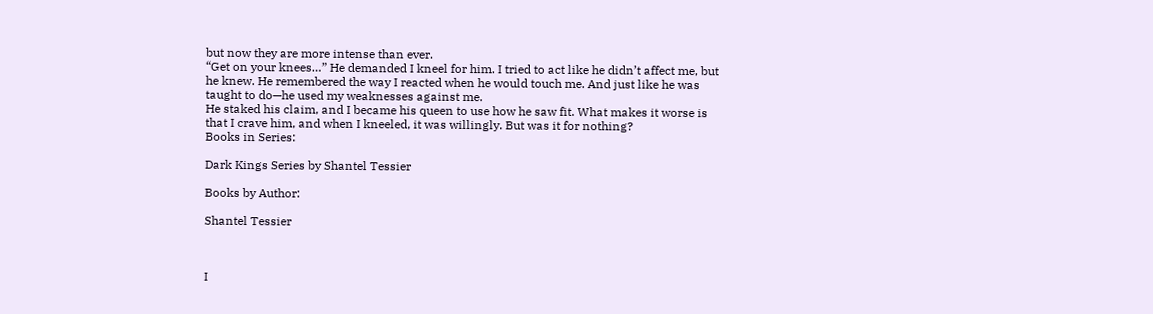but now they are more intense than ever.
“Get on your knees…” He demanded I kneel for him. I tried to act like he didn’t affect me, but he knew. He remembered the way I reacted when he would touch me. And just like he was taught to do—he used my weaknesses against me.
He staked his claim, and I became his queen to use how he saw fit. What makes it worse is that I crave him, and when I kneeled, it was willingly. But was it for nothing?
Books in Series:

Dark Kings Series by Shantel Tessier

Books by Author:

Shantel Tessier



I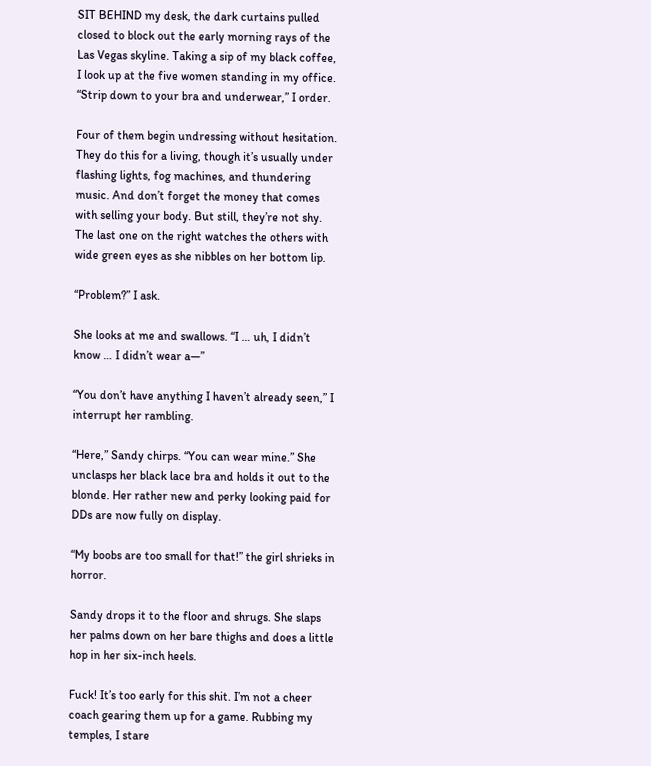SIT BEHIND my desk, the dark curtains pulled closed to block out the early morning rays of the Las Vegas skyline. Taking a sip of my black coffee, I look up at the five women standing in my office. “Strip down to your bra and underwear,” I order.

Four of them begin undressing without hesitation. They do this for a living, though it’s usually under flashing lights, fog machines, and thundering music. And don’t forget the money that comes with selling your body. But still, they’re not shy. The last one on the right watches the others with wide green eyes as she nibbles on her bottom lip.

“Problem?” I ask.

She looks at me and swallows. “I … uh, I didn’t know … I didn’t wear a—”

“You don’t have anything I haven’t already seen,” I interrupt her rambling.

“Here,” Sandy chirps. “You can wear mine.” She unclasps her black lace bra and holds it out to the blonde. Her rather new and perky looking paid for DDs are now fully on display.

“My boobs are too small for that!” the girl shrieks in horror.

Sandy drops it to the floor and shrugs. She slaps her palms down on her bare thighs and does a little hop in her six-inch heels.

Fuck! It’s too early for this shit. I’m not a cheer coach gearing them up for a game. Rubbing my temples, I stare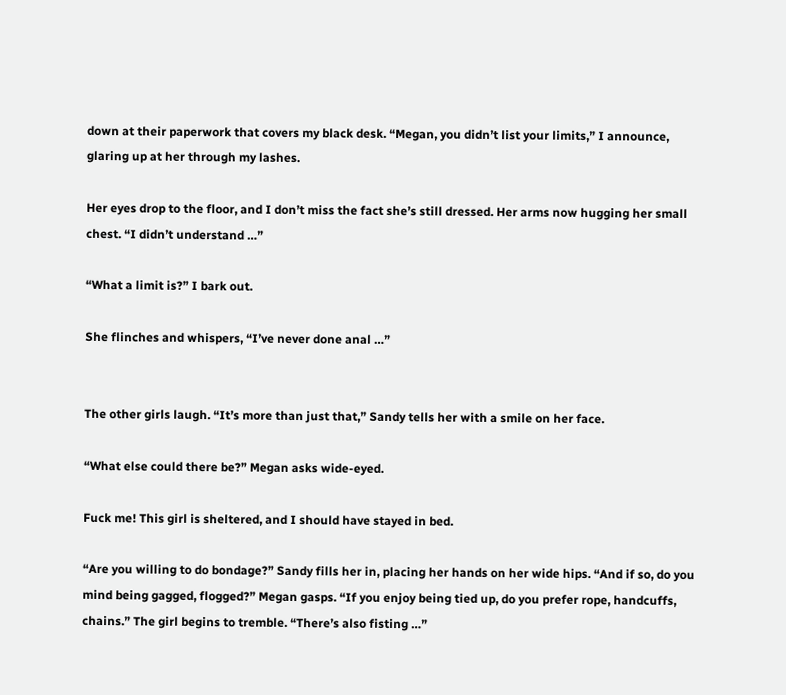down at their paperwork that covers my black desk. “Megan, you didn’t list your limits,” I announce, glaring up at her through my lashes.

Her eyes drop to the floor, and I don’t miss the fact she’s still dressed. Her arms now hugging her small chest. “I didn’t understand …”

“What a limit is?” I bark out.

She flinches and whispers, “I’ve never done anal …”


The other girls laugh. “It’s more than just that,” Sandy tells her with a smile on her face.

“What else could there be?” Megan asks wide-eyed.

Fuck me! This girl is sheltered, and I should have stayed in bed.

“Are you willing to do bondage?” Sandy fills her in, placing her hands on her wide hips. “And if so, do you mind being gagged, flogged?” Megan gasps. “If you enjoy being tied up, do you prefer rope, handcuffs, chains.” The girl begins to tremble. “There’s also fisting …”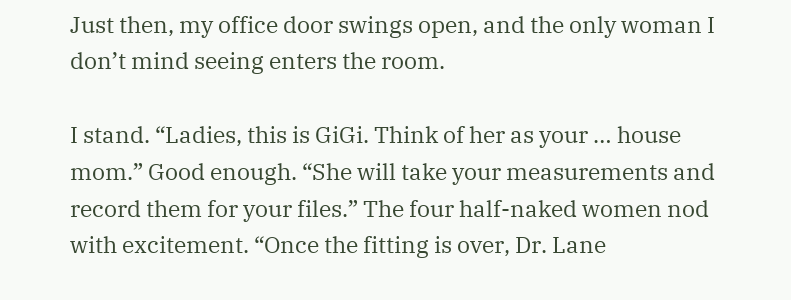Just then, my office door swings open, and the only woman I don’t mind seeing enters the room.

I stand. “Ladies, this is GiGi. Think of her as your … house mom.” Good enough. “She will take your measurements and record them for your files.” The four half-naked women nod with excitement. “Once the fitting is over, Dr. Lane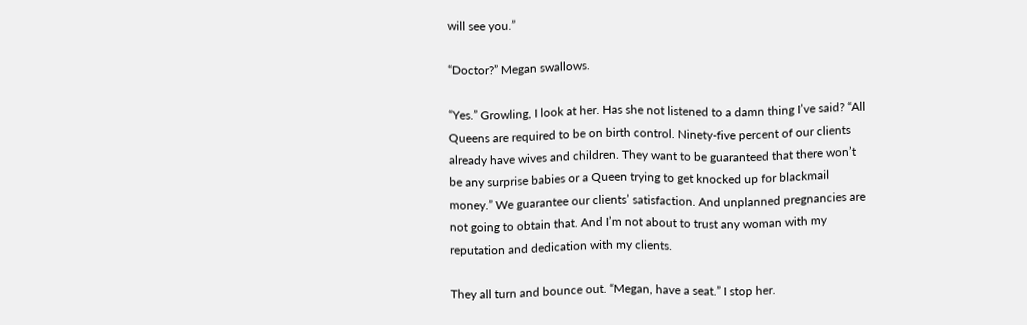will see you.”

“Doctor?” Megan swallows.

“Yes.” Growling, I look at her. Has she not listened to a damn thing I’ve said? “All Queens are required to be on birth control. Ninety-five percent of our clients already have wives and children. They want to be guaranteed that there won’t be any surprise babies or a Queen trying to get knocked up for blackmail money.” We guarantee our clients’ satisfaction. And unplanned pregnancies are not going to obtain that. And I’m not about to trust any woman with my reputation and dedication with my clients.

They all turn and bounce out. “Megan, have a seat.” I stop her.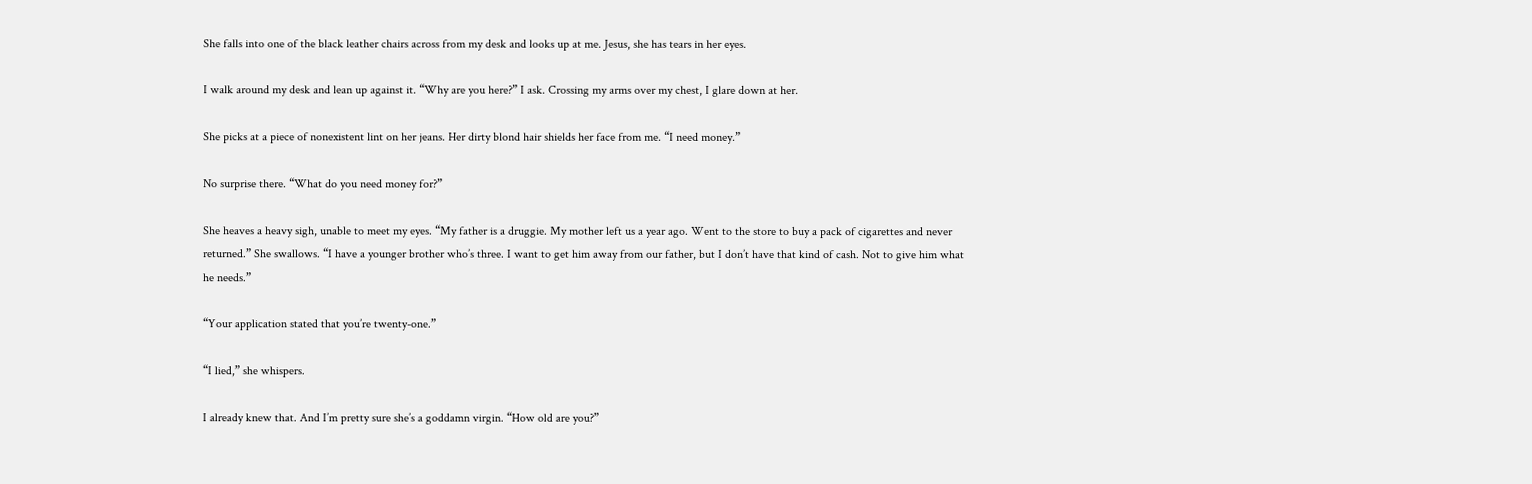She falls into one of the black leather chairs across from my desk and looks up at me. Jesus, she has tears in her eyes.

I walk around my desk and lean up against it. “Why are you here?” I ask. Crossing my arms over my chest, I glare down at her.

She picks at a piece of nonexistent lint on her jeans. Her dirty blond hair shields her face from me. “I need money.”

No surprise there. “What do you need money for?”

She heaves a heavy sigh, unable to meet my eyes. “My father is a druggie. My mother left us a year ago. Went to the store to buy a pack of cigarettes and never returned.” She swallows. “I have a younger brother who’s three. I want to get him away from our father, but I don’t have that kind of cash. Not to give him what he needs.”

“Your application stated that you’re twenty-one.”

“I lied,” she whispers.

I already knew that. And I’m pretty sure she’s a goddamn virgin. “How old are you?”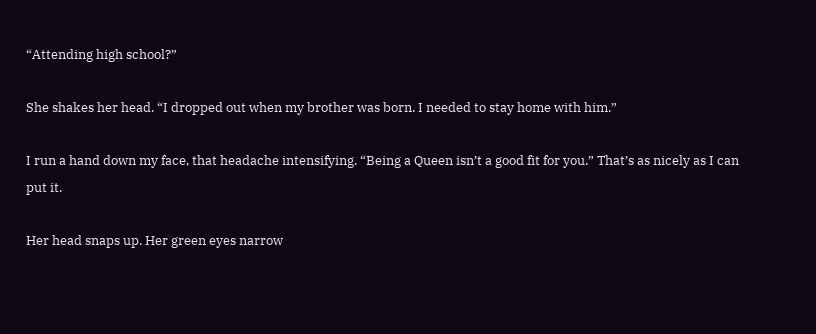“Attending high school?”

She shakes her head. “I dropped out when my brother was born. I needed to stay home with him.”

I run a hand down my face, that headache intensifying. “Being a Queen isn’t a good fit for you.” That’s as nicely as I can put it.

Her head snaps up. Her green eyes narrow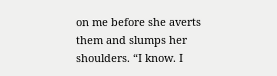on me before she averts them and slumps her shoulders. “I know. I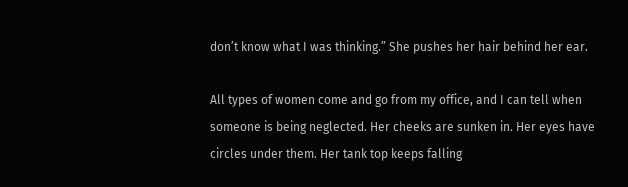don’t know what I was thinking.” She pushes her hair behind her ear.

All types of women come and go from my office, and I can tell when someone is being neglected. Her cheeks are sunken in. Her eyes have circles under them. Her tank top keeps falling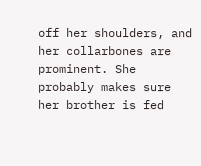off her shoulders, and her collarbones are prominent. She probably makes sure her brother is fed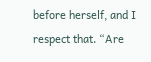before herself, and I respect that. “Are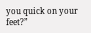you quick on your feet?”